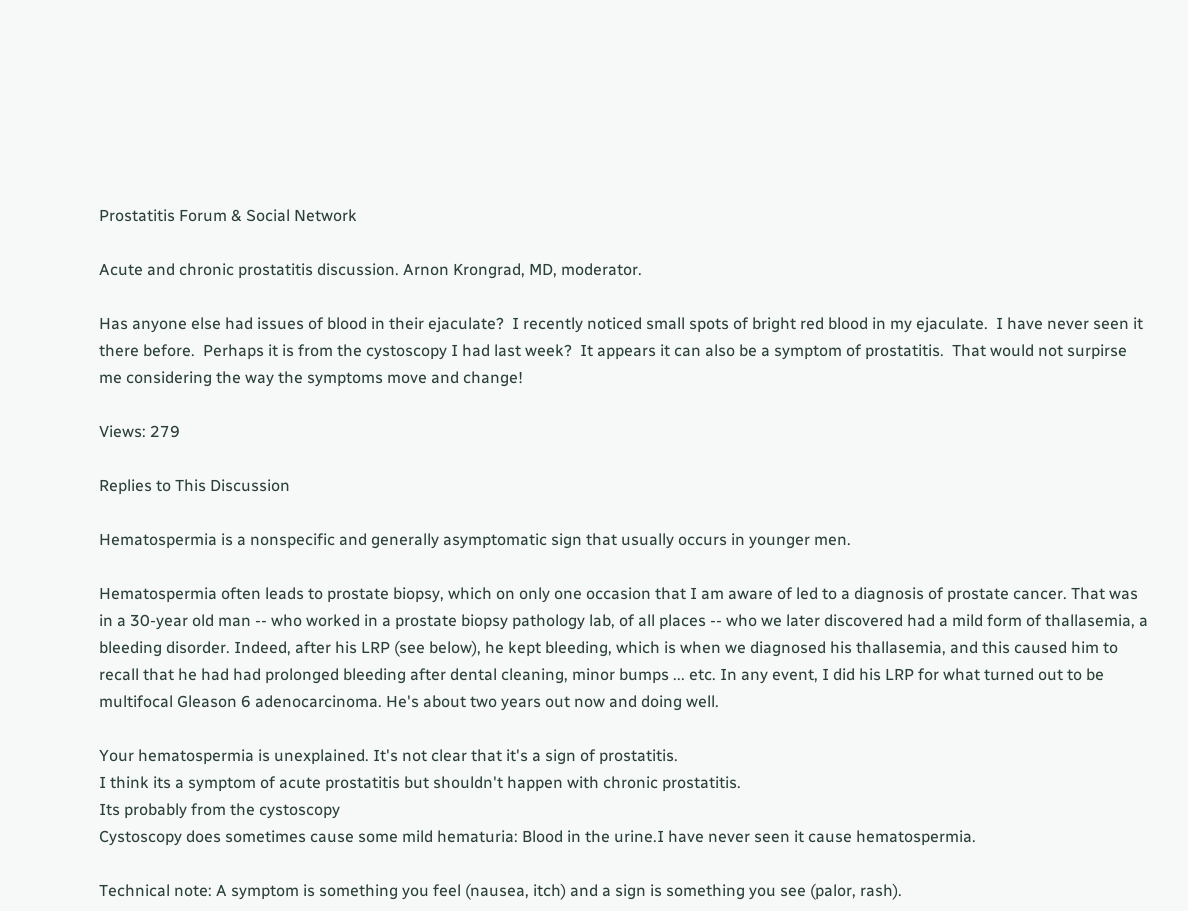Prostatitis Forum & Social Network

Acute and chronic prostatitis discussion. Arnon Krongrad, MD, moderator.

Has anyone else had issues of blood in their ejaculate?  I recently noticed small spots of bright red blood in my ejaculate.  I have never seen it there before.  Perhaps it is from the cystoscopy I had last week?  It appears it can also be a symptom of prostatitis.  That would not surpirse me considering the way the symptoms move and change!

Views: 279

Replies to This Discussion

Hematospermia is a nonspecific and generally asymptomatic sign that usually occurs in younger men.

Hematospermia often leads to prostate biopsy, which on only one occasion that I am aware of led to a diagnosis of prostate cancer. That was in a 30-year old man -- who worked in a prostate biopsy pathology lab, of all places -- who we later discovered had a mild form of thallasemia, a bleeding disorder. Indeed, after his LRP (see below), he kept bleeding, which is when we diagnosed his thallasemia, and this caused him to recall that he had had prolonged bleeding after dental cleaning, minor bumps ... etc. In any event, I did his LRP for what turned out to be multifocal Gleason 6 adenocarcinoma. He's about two years out now and doing well.

Your hematospermia is unexplained. It's not clear that it's a sign of prostatitis.
I think its a symptom of acute prostatitis but shouldn't happen with chronic prostatitis.
Its probably from the cystoscopy
Cystoscopy does sometimes cause some mild hematuria: Blood in the urine.I have never seen it cause hematospermia.

Technical note: A symptom is something you feel (nausea, itch) and a sign is something you see (palor, rash).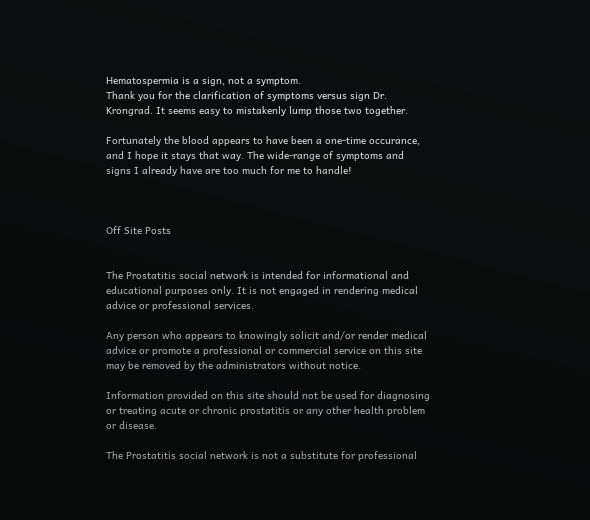Hematospermia is a sign, not a symptom.
Thank you for the clarification of symptoms versus sign Dr. Krongrad. It seems easy to mistakenly lump those two together.

Fortunately the blood appears to have been a one-time occurance, and I hope it stays that way. The wide-range of symptoms and signs I already have are too much for me to handle!



Off Site Posts


The Prostatitis social network is intended for informational and educational purposes only. It is not engaged in rendering medical advice or professional services.

Any person who appears to knowingly solicit and/or render medical advice or promote a professional or commercial service on this site may be removed by the administrators without notice.

Information provided on this site should not be used for diagnosing or treating acute or chronic prostatitis or any other health problem or disease.

The Prostatitis social network is not a substitute for professional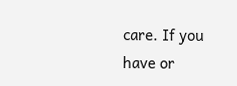care. If you have or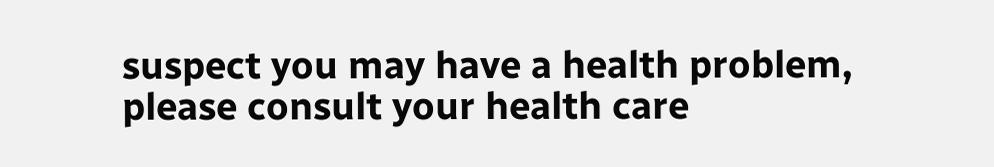suspect you may have a health problem, please consult your health care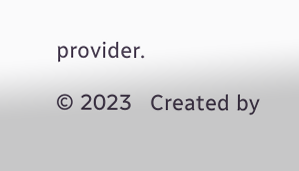provider.

© 2023   Created by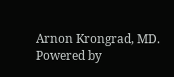Arnon Krongrad, MD.   Powered by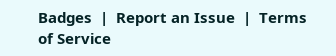Badges  |  Report an Issue  |  Terms of Service